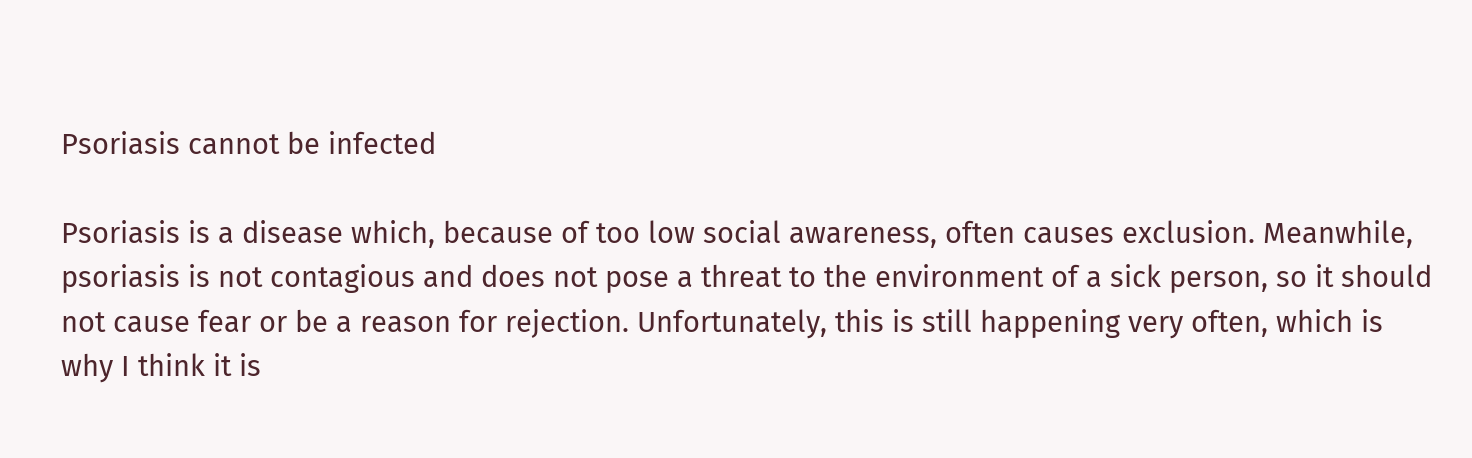Psoriasis cannot be infected

Psoriasis is a disease which, because of too low social awareness, often causes exclusion. Meanwhile, psoriasis is not contagious and does not pose a threat to the environment of a sick person, so it should not cause fear or be a reason for rejection. Unfortunately, this is still happening very often, which is why I think it is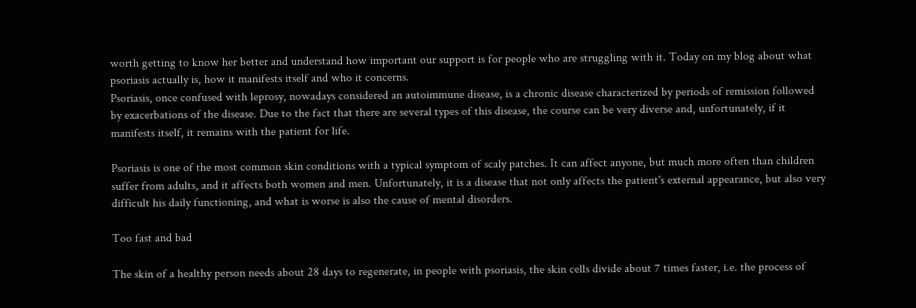worth getting to know her better and understand how important our support is for people who are struggling with it. Today on my blog about what psoriasis actually is, how it manifests itself and who it concerns.
Psoriasis, once confused with leprosy, nowadays considered an autoimmune disease, is a chronic disease characterized by periods of remission followed by exacerbations of the disease. Due to the fact that there are several types of this disease, the course can be very diverse and, unfortunately, if it manifests itself, it remains with the patient for life.

Psoriasis is one of the most common skin conditions with a typical symptom of scaly patches. It can affect anyone, but much more often than children suffer from adults, and it affects both women and men. Unfortunately, it is a disease that not only affects the patient's external appearance, but also very difficult his daily functioning, and what is worse is also the cause of mental disorders.

Too fast and bad

The skin of a healthy person needs about 28 days to regenerate, in people with psoriasis, the skin cells divide about 7 times faster, i.e. the process of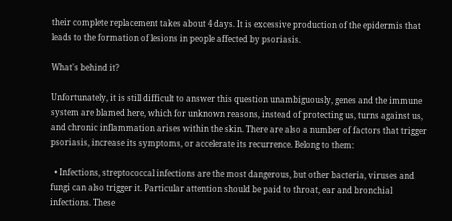their complete replacement takes about 4 days. It is excessive production of the epidermis that leads to the formation of lesions in people affected by psoriasis.

What's behind it?

Unfortunately, it is still difficult to answer this question unambiguously, genes and the immune system are blamed here, which for unknown reasons, instead of protecting us, turns against us, and chronic inflammation arises within the skin. There are also a number of factors that trigger psoriasis, increase its symptoms, or accelerate its recurrence. Belong to them:

  • Infections, streptococcal infections are the most dangerous, but other bacteria, viruses and fungi can also trigger it. Particular attention should be paid to throat, ear and bronchial infections. These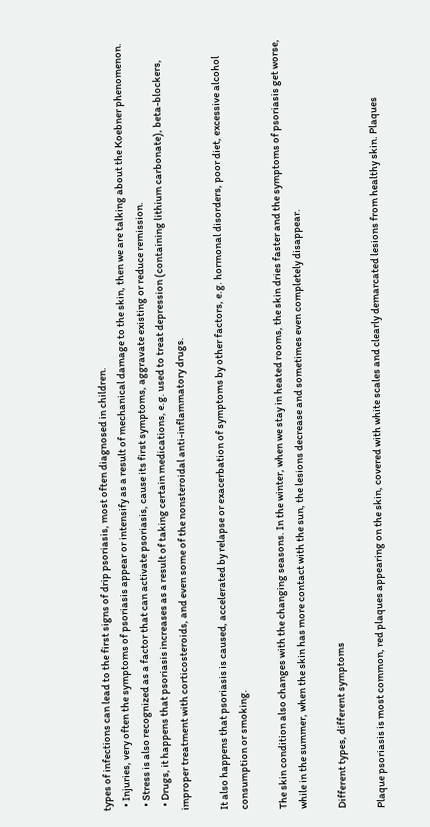types of infections can lead to the first signs of drip psoriasis, most often diagnosed in children.
  • Injuries, very often the symptoms of psoriasis appear or intensify as a result of mechanical damage to the skin, then we are talking about the Koebner phenomenon.
  • Stress is also recognized as a factor that can activate psoriasis, cause its first symptoms, aggravate existing or reduce remission.
  • Drugs, it happens that psoriasis increases as a result of taking certain medications, e.g. used to treat depression (containing lithium carbonate), beta-blockers, improper treatment with corticosteroids, and even some of the nonsteroidal anti-inflammatory drugs.

It also happens that psoriasis is caused, accelerated by relapse or exacerbation of symptoms by other factors, e.g. hormonal disorders, poor diet, excessive alcohol consumption or smoking.

The skin condition also changes with the changing seasons. In the winter, when we stay in heated rooms, the skin dries faster and the symptoms of psoriasis get worse, while in the summer, when the skin has more contact with the sun, the lesions decrease and sometimes even completely disappear.

Different types, different symptoms

Plaque psoriasis is most common, red plaques appearing on the skin, covered with white scales and clearly demarcated lesions from healthy skin. Plaques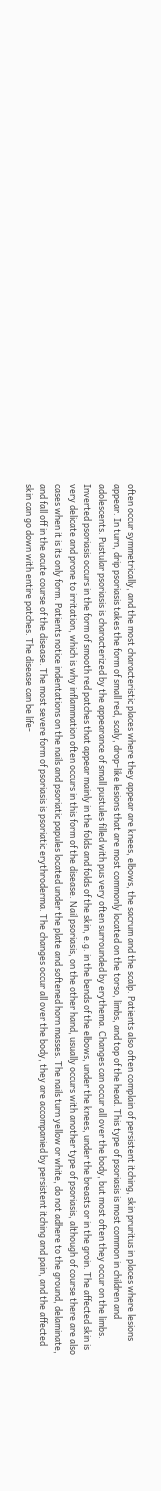often occur symmetrically, and the most characteristic places where they appear are knees, elbows, the sacrum and the scalp. Patients also often complain of persistent itching, skin pruritus in places where lesions appear. In turn, drip psoriasis takes the form of small red, scaly, drop-like lesions that are most commonly located on the torso, limbs, and top of the head. This type of psoriasis is most common in children and adolescents. Pustular psoriasis is characterized by the appearance of small pustules filled with pus very often surrounded by erythema. Changes can occur all over the body, but most often they occur on the limbs. Inverted psoriasis occurs in the form of smooth red patches that appear mainly in the folds and folds of the skin, e.g. in the bends of the elbows, under the knees, under the breasts or in the groin. The affected skin is very delicate and prone to irritation, which is why inflammation often occurs in this form of the disease. Nail psoriasis, on the other hand, usually occurs with another type of psoriasis, although of course there are also cases when it is its only form. Patients notice indentations on the nails and psoriatic papules located under the plate and softened horn masses. The nails turn yellow or white, do not adhere to the ground, delaminate, and fall off in the acute course of the disease. The most severe form of psoriasis is psoriatic erythroderma. The changes occur all over the body, they are accompanied by persistent itching and pain, and the affected skin can go down with entire patches. The disease can be life-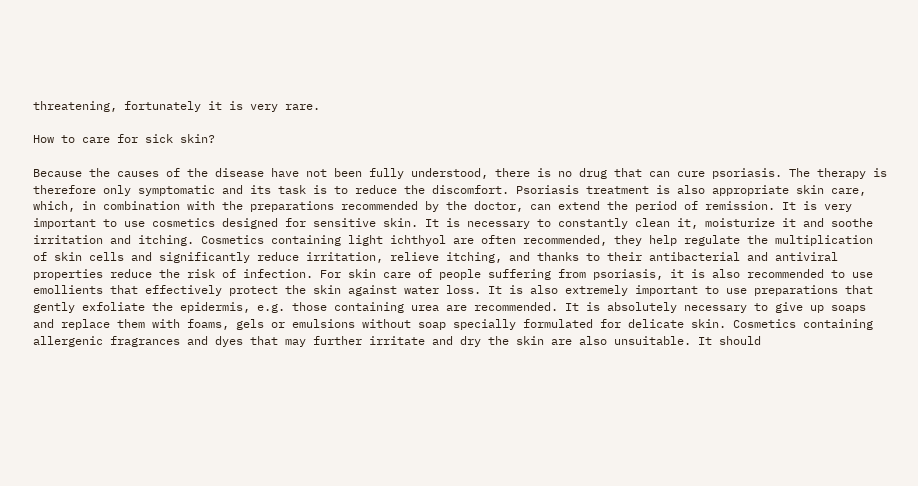threatening, fortunately it is very rare.

How to care for sick skin?

Because the causes of the disease have not been fully understood, there is no drug that can cure psoriasis. The therapy is therefore only symptomatic and its task is to reduce the discomfort. Psoriasis treatment is also appropriate skin care, which, in combination with the preparations recommended by the doctor, can extend the period of remission. It is very important to use cosmetics designed for sensitive skin. It is necessary to constantly clean it, moisturize it and soothe irritation and itching. Cosmetics containing light ichthyol are often recommended, they help regulate the multiplication of skin cells and significantly reduce irritation, relieve itching, and thanks to their antibacterial and antiviral properties reduce the risk of infection. For skin care of people suffering from psoriasis, it is also recommended to use emollients that effectively protect the skin against water loss. It is also extremely important to use preparations that gently exfoliate the epidermis, e.g. those containing urea are recommended. It is absolutely necessary to give up soaps and replace them with foams, gels or emulsions without soap specially formulated for delicate skin. Cosmetics containing allergenic fragrances and dyes that may further irritate and dry the skin are also unsuitable. It should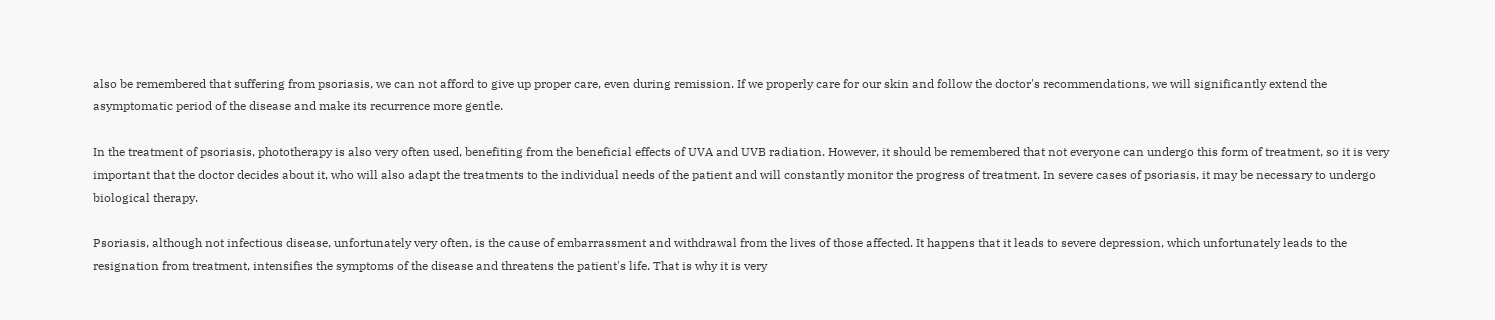also be remembered that suffering from psoriasis, we can not afford to give up proper care, even during remission. If we properly care for our skin and follow the doctor's recommendations, we will significantly extend the asymptomatic period of the disease and make its recurrence more gentle.

In the treatment of psoriasis, phototherapy is also very often used, benefiting from the beneficial effects of UVA and UVB radiation. However, it should be remembered that not everyone can undergo this form of treatment, so it is very important that the doctor decides about it, who will also adapt the treatments to the individual needs of the patient and will constantly monitor the progress of treatment. In severe cases of psoriasis, it may be necessary to undergo biological therapy.

Psoriasis, although not infectious disease, unfortunately very often, is the cause of embarrassment and withdrawal from the lives of those affected. It happens that it leads to severe depression, which unfortunately leads to the resignation from treatment, intensifies the symptoms of the disease and threatens the patient's life. That is why it is very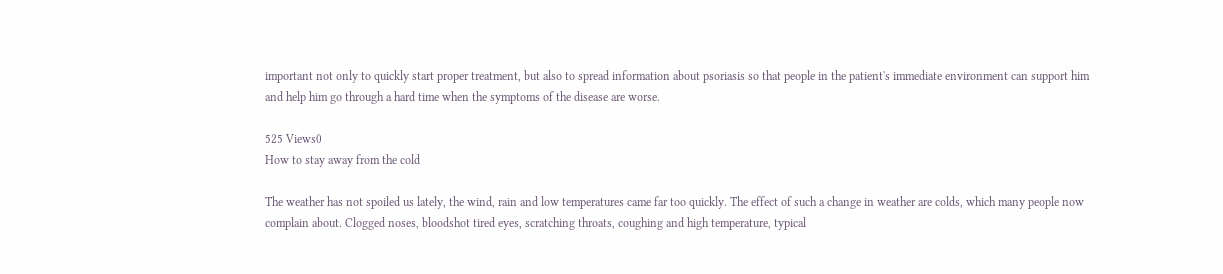important not only to quickly start proper treatment, but also to spread information about psoriasis so that people in the patient's immediate environment can support him and help him go through a hard time when the symptoms of the disease are worse.

525 Views0
How to stay away from the cold

The weather has not spoiled us lately, the wind, rain and low temperatures came far too quickly. The effect of such a change in weather are colds, which many people now complain about. Clogged noses, bloodshot tired eyes, scratching throats, coughing and high temperature, typical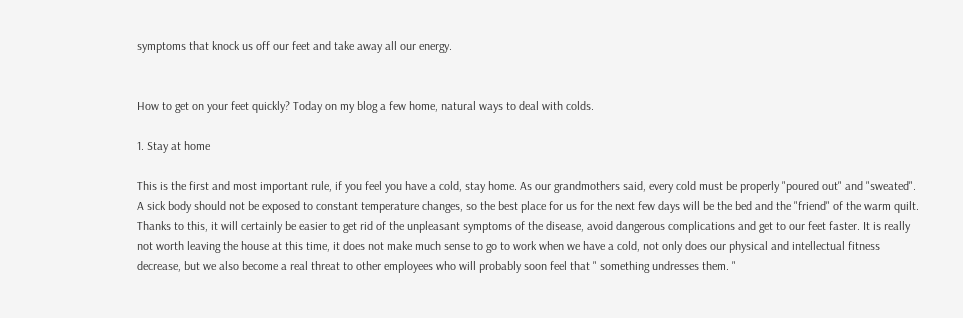symptoms that knock us off our feet and take away all our energy.


How to get on your feet quickly? Today on my blog a few home, natural ways to deal with colds.

1. Stay at home

This is the first and most important rule, if you feel you have a cold, stay home. As our grandmothers said, every cold must be properly "poured out" and "sweated". A sick body should not be exposed to constant temperature changes, so the best place for us for the next few days will be the bed and the "friend" of the warm quilt. Thanks to this, it will certainly be easier to get rid of the unpleasant symptoms of the disease, avoid dangerous complications and get to our feet faster. It is really not worth leaving the house at this time, it does not make much sense to go to work when we have a cold, not only does our physical and intellectual fitness decrease, but we also become a real threat to other employees who will probably soon feel that " something undresses them. "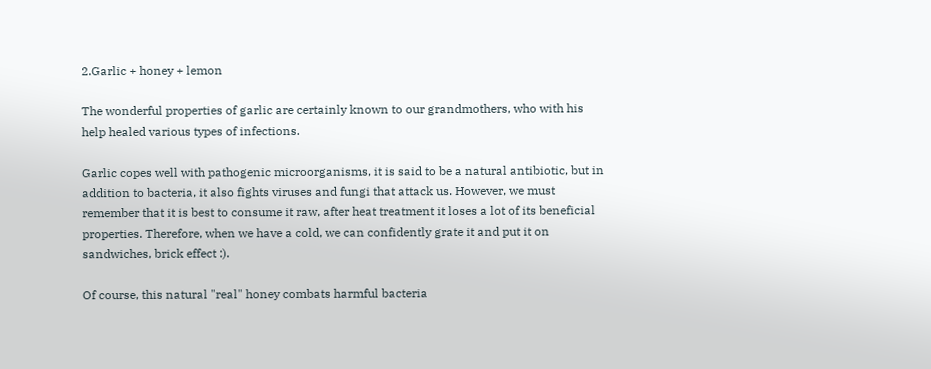2.Garlic + honey + lemon

The wonderful properties of garlic are certainly known to our grandmothers, who with his help healed various types of infections.

Garlic copes well with pathogenic microorganisms, it is said to be a natural antibiotic, but in addition to bacteria, it also fights viruses and fungi that attack us. However, we must remember that it is best to consume it raw, after heat treatment it loses a lot of its beneficial properties. Therefore, when we have a cold, we can confidently grate it and put it on sandwiches, brick effect :).

Of course, this natural "real" honey combats harmful bacteria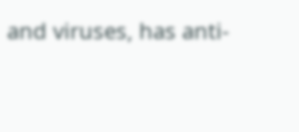and viruses, has anti-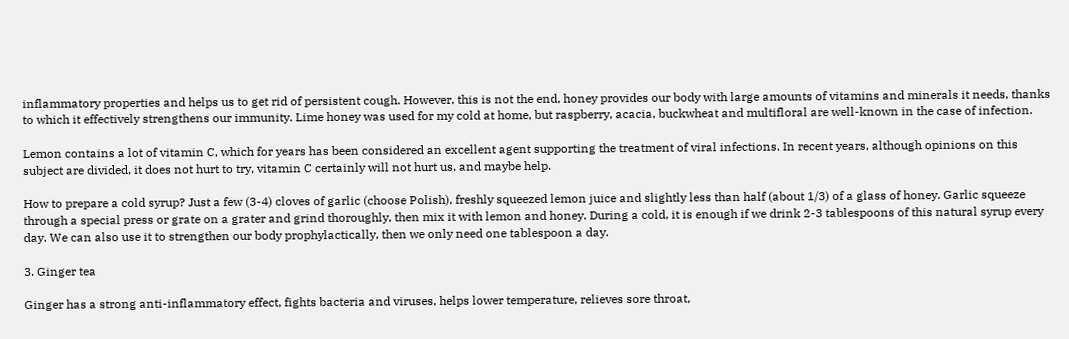inflammatory properties and helps us to get rid of persistent cough. However, this is not the end, honey provides our body with large amounts of vitamins and minerals it needs, thanks to which it effectively strengthens our immunity. Lime honey was used for my cold at home, but raspberry, acacia, buckwheat and multifloral are well-known in the case of infection.

Lemon contains a lot of vitamin C, which for years has been considered an excellent agent supporting the treatment of viral infections. In recent years, although opinions on this subject are divided, it does not hurt to try, vitamin C certainly will not hurt us, and maybe help.

How to prepare a cold syrup? Just a few (3-4) cloves of garlic (choose Polish), freshly squeezed lemon juice and slightly less than half (about 1/3) of a glass of honey. Garlic squeeze through a special press or grate on a grater and grind thoroughly, then mix it with lemon and honey. During a cold, it is enough if we drink 2-3 tablespoons of this natural syrup every day. We can also use it to strengthen our body prophylactically, then we only need one tablespoon a day.

3. Ginger tea

Ginger has a strong anti-inflammatory effect, fights bacteria and viruses, helps lower temperature, relieves sore throat,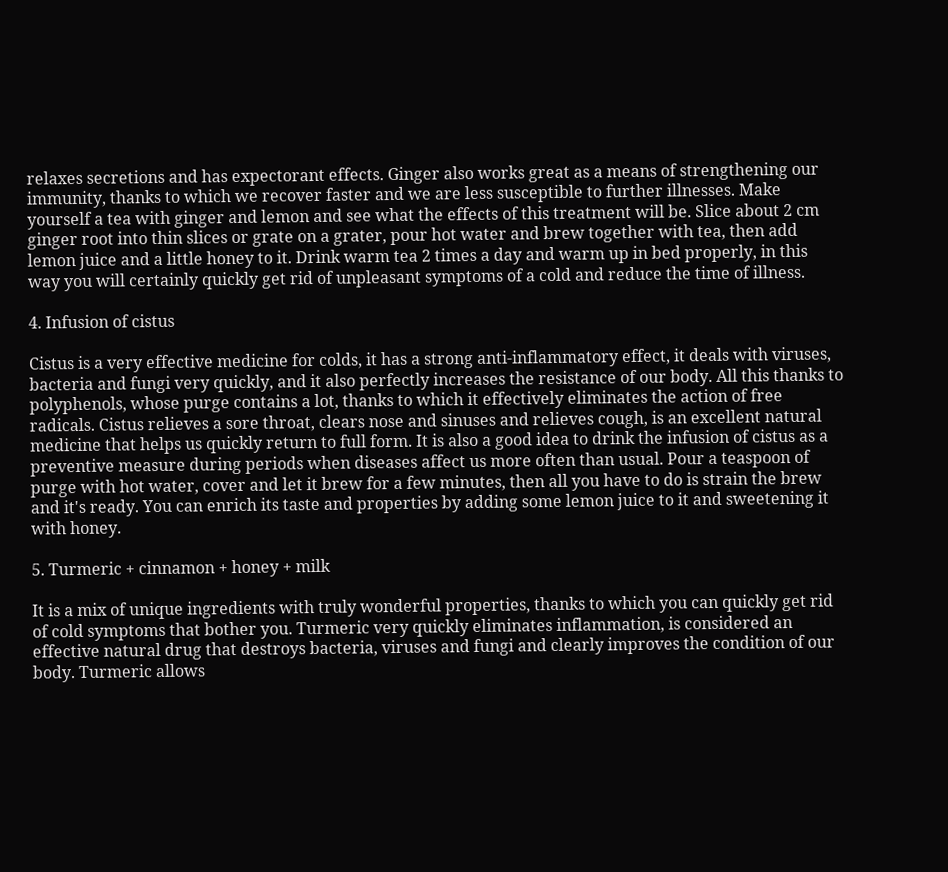relaxes secretions and has expectorant effects. Ginger also works great as a means of strengthening our immunity, thanks to which we recover faster and we are less susceptible to further illnesses. Make yourself a tea with ginger and lemon and see what the effects of this treatment will be. Slice about 2 cm ginger root into thin slices or grate on a grater, pour hot water and brew together with tea, then add lemon juice and a little honey to it. Drink warm tea 2 times a day and warm up in bed properly, in this way you will certainly quickly get rid of unpleasant symptoms of a cold and reduce the time of illness.

4. Infusion of cistus

Cistus is a very effective medicine for colds, it has a strong anti-inflammatory effect, it deals with viruses, bacteria and fungi very quickly, and it also perfectly increases the resistance of our body. All this thanks to polyphenols, whose purge contains a lot, thanks to which it effectively eliminates the action of free radicals. Cistus relieves a sore throat, clears nose and sinuses and relieves cough, is an excellent natural medicine that helps us quickly return to full form. It is also a good idea to drink the infusion of cistus as a preventive measure during periods when diseases affect us more often than usual. Pour a teaspoon of purge with hot water, cover and let it brew for a few minutes, then all you have to do is strain the brew and it's ready. You can enrich its taste and properties by adding some lemon juice to it and sweetening it with honey.

5. Turmeric + cinnamon + honey + milk

It is a mix of unique ingredients with truly wonderful properties, thanks to which you can quickly get rid of cold symptoms that bother you. Turmeric very quickly eliminates inflammation, is considered an effective natural drug that destroys bacteria, viruses and fungi and clearly improves the condition of our body. Turmeric allows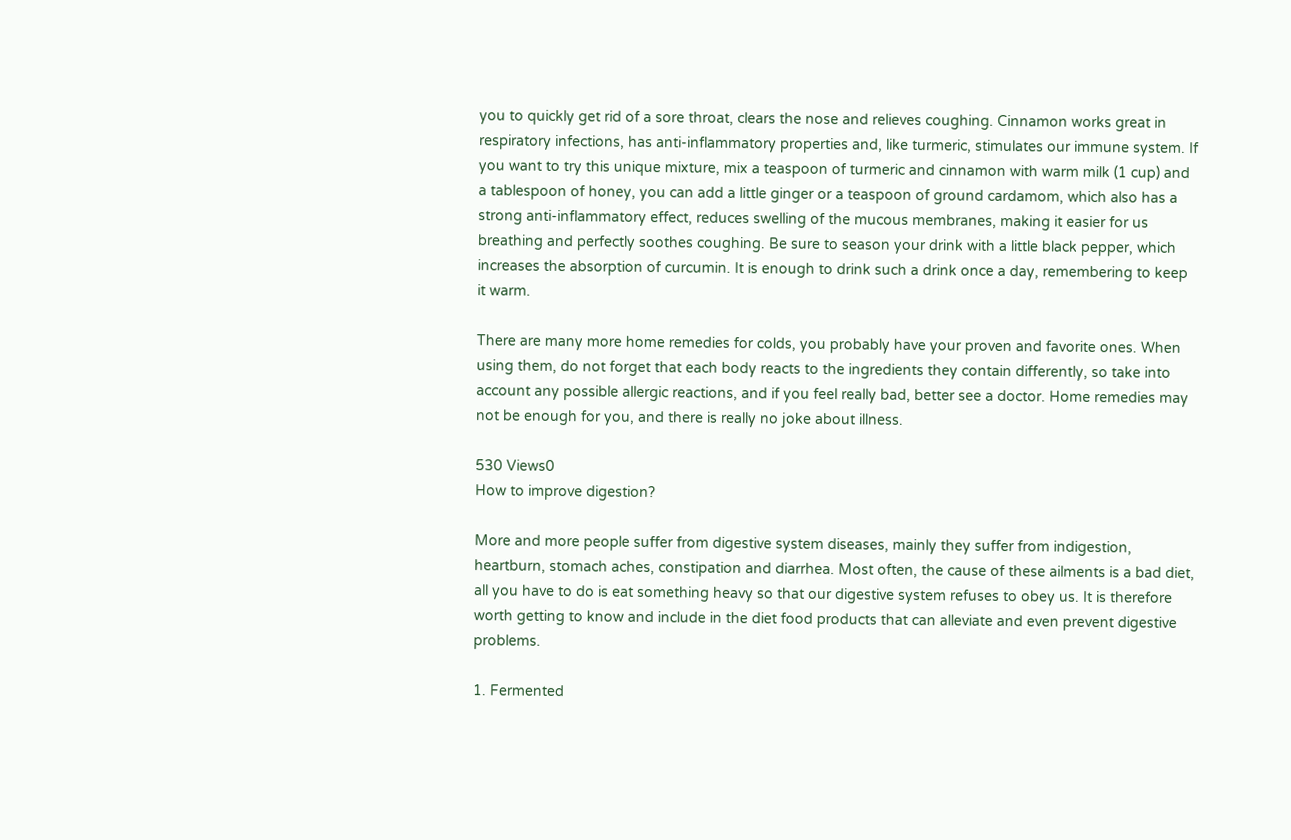you to quickly get rid of a sore throat, clears the nose and relieves coughing. Cinnamon works great in respiratory infections, has anti-inflammatory properties and, like turmeric, stimulates our immune system. If you want to try this unique mixture, mix a teaspoon of turmeric and cinnamon with warm milk (1 cup) and a tablespoon of honey, you can add a little ginger or a teaspoon of ground cardamom, which also has a strong anti-inflammatory effect, reduces swelling of the mucous membranes, making it easier for us breathing and perfectly soothes coughing. Be sure to season your drink with a little black pepper, which increases the absorption of curcumin. It is enough to drink such a drink once a day, remembering to keep it warm.

There are many more home remedies for colds, you probably have your proven and favorite ones. When using them, do not forget that each body reacts to the ingredients they contain differently, so take into account any possible allergic reactions, and if you feel really bad, better see a doctor. Home remedies may not be enough for you, and there is really no joke about illness.

530 Views0
How to improve digestion?

More and more people suffer from digestive system diseases, mainly they suffer from indigestion, heartburn, stomach aches, constipation and diarrhea. Most often, the cause of these ailments is a bad diet, all you have to do is eat something heavy so that our digestive system refuses to obey us. It is therefore worth getting to know and include in the diet food products that can alleviate and even prevent digestive problems.

1. Fermented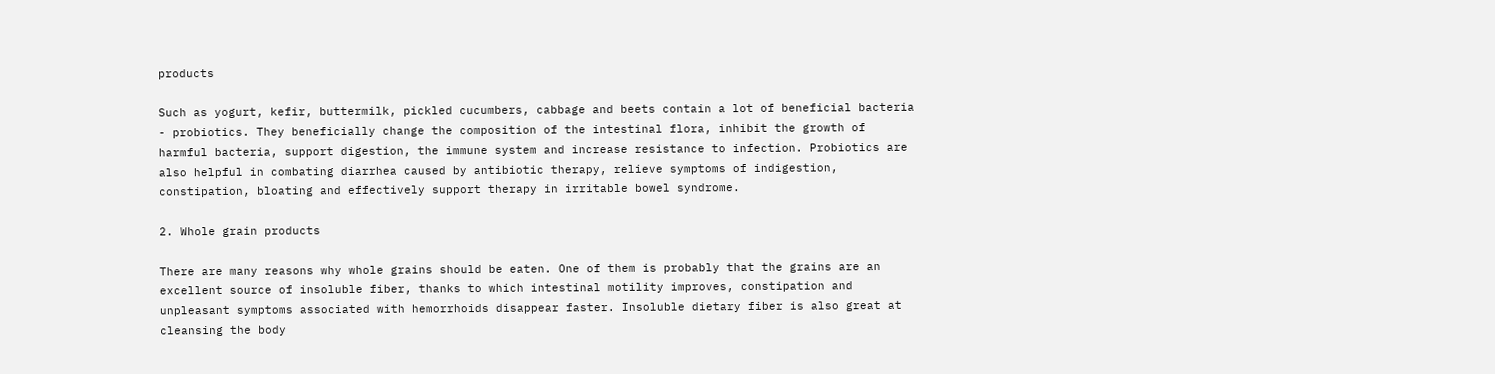products

Such as yogurt, kefir, buttermilk, pickled cucumbers, cabbage and beets contain a lot of beneficial bacteria - probiotics. They beneficially change the composition of the intestinal flora, inhibit the growth of harmful bacteria, support digestion, the immune system and increase resistance to infection. Probiotics are also helpful in combating diarrhea caused by antibiotic therapy, relieve symptoms of indigestion, constipation, bloating and effectively support therapy in irritable bowel syndrome.

2. Whole grain products

There are many reasons why whole grains should be eaten. One of them is probably that the grains are an excellent source of insoluble fiber, thanks to which intestinal motility improves, constipation and unpleasant symptoms associated with hemorrhoids disappear faster. Insoluble dietary fiber is also great at cleansing the body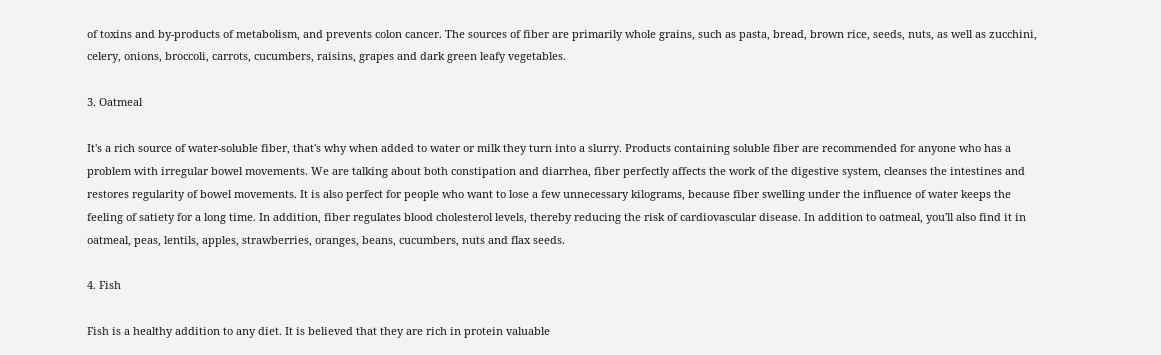of toxins and by-products of metabolism, and prevents colon cancer. The sources of fiber are primarily whole grains, such as pasta, bread, brown rice, seeds, nuts, as well as zucchini, celery, onions, broccoli, carrots, cucumbers, raisins, grapes and dark green leafy vegetables.

3. Oatmeal

It's a rich source of water-soluble fiber, that's why when added to water or milk they turn into a slurry. Products containing soluble fiber are recommended for anyone who has a problem with irregular bowel movements. We are talking about both constipation and diarrhea, fiber perfectly affects the work of the digestive system, cleanses the intestines and restores regularity of bowel movements. It is also perfect for people who want to lose a few unnecessary kilograms, because fiber swelling under the influence of water keeps the feeling of satiety for a long time. In addition, fiber regulates blood cholesterol levels, thereby reducing the risk of cardiovascular disease. In addition to oatmeal, you'll also find it in oatmeal, peas, lentils, apples, strawberries, oranges, beans, cucumbers, nuts and flax seeds.

4. Fish

Fish is a healthy addition to any diet. It is believed that they are rich in protein valuable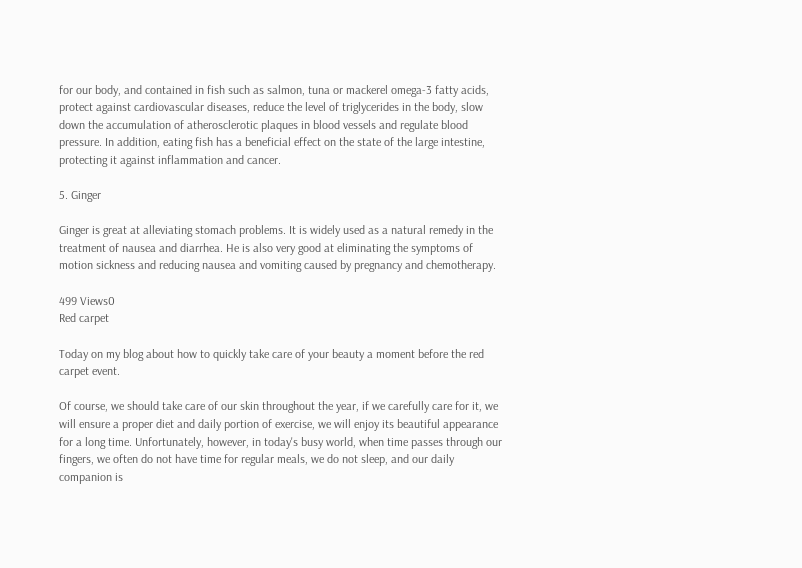for our body, and contained in fish such as salmon, tuna or mackerel omega-3 fatty acids, protect against cardiovascular diseases, reduce the level of triglycerides in the body, slow down the accumulation of atherosclerotic plaques in blood vessels and regulate blood pressure. In addition, eating fish has a beneficial effect on the state of the large intestine, protecting it against inflammation and cancer.

5. Ginger

Ginger is great at alleviating stomach problems. It is widely used as a natural remedy in the treatment of nausea and diarrhea. He is also very good at eliminating the symptoms of motion sickness and reducing nausea and vomiting caused by pregnancy and chemotherapy.

499 Views0
Red carpet

Today on my blog about how to quickly take care of your beauty a moment before the red carpet event.

Of course, we should take care of our skin throughout the year, if we carefully care for it, we will ensure a proper diet and daily portion of exercise, we will enjoy its beautiful appearance for a long time. Unfortunately, however, in today's busy world, when time passes through our fingers, we often do not have time for regular meals, we do not sleep, and our daily companion is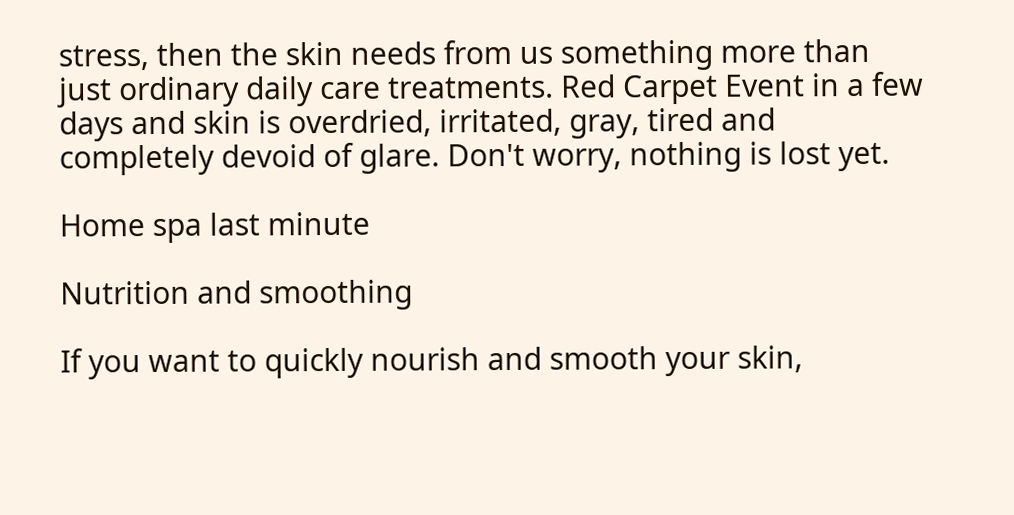stress, then the skin needs from us something more than just ordinary daily care treatments. Red Carpet Event in a few days and skin is overdried, irritated, gray, tired and completely devoid of glare. Don't worry, nothing is lost yet.

Home spa last minute

Nutrition and smoothing

If you want to quickly nourish and smooth your skin,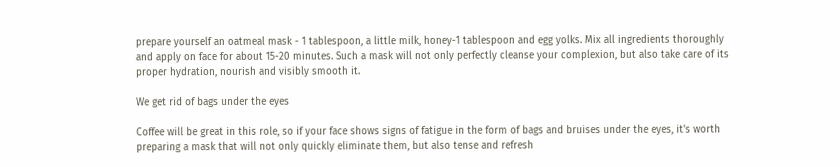prepare yourself an oatmeal mask - 1 tablespoon, a little milk, honey-1 tablespoon and egg yolks. Mix all ingredients thoroughly and apply on face for about 15-20 minutes. Such a mask will not only perfectly cleanse your complexion, but also take care of its proper hydration, nourish and visibly smooth it.

We get rid of bags under the eyes

Coffee will be great in this role, so if your face shows signs of fatigue in the form of bags and bruises under the eyes, it's worth preparing a mask that will not only quickly eliminate them, but also tense and refresh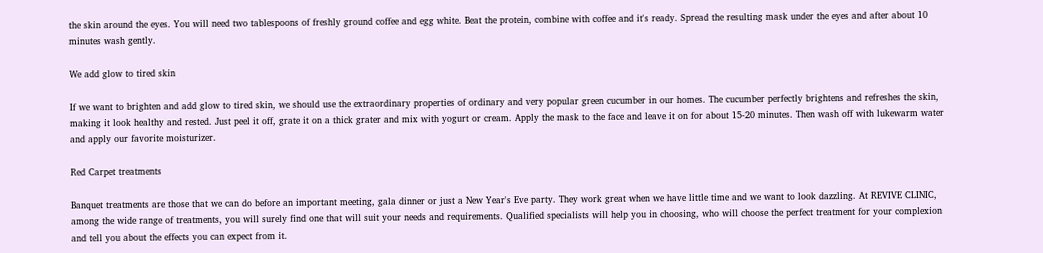the skin around the eyes. You will need two tablespoons of freshly ground coffee and egg white. Beat the protein, combine with coffee and it's ready. Spread the resulting mask under the eyes and after about 10 minutes wash gently.

We add glow to tired skin

If we want to brighten and add glow to tired skin, we should use the extraordinary properties of ordinary and very popular green cucumber in our homes. The cucumber perfectly brightens and refreshes the skin, making it look healthy and rested. Just peel it off, grate it on a thick grater and mix with yogurt or cream. Apply the mask to the face and leave it on for about 15-20 minutes. Then wash off with lukewarm water and apply our favorite moisturizer.

Red Carpet treatments

Banquet treatments are those that we can do before an important meeting, gala dinner or just a New Year's Eve party. They work great when we have little time and we want to look dazzling. At REVIVE CLINIC, among the wide range of treatments, you will surely find one that will suit your needs and requirements. Qualified specialists will help you in choosing, who will choose the perfect treatment for your complexion and tell you about the effects you can expect from it.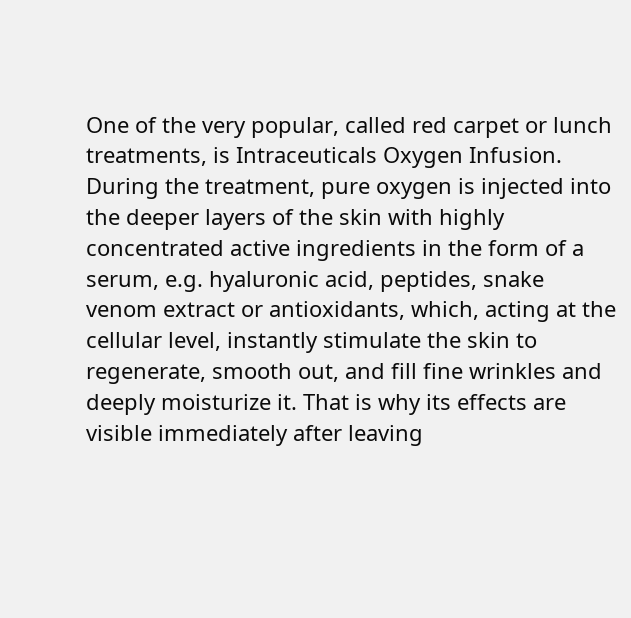One of the very popular, called red carpet or lunch treatments, is Intraceuticals Oxygen Infusion. During the treatment, pure oxygen is injected into the deeper layers of the skin with highly concentrated active ingredients in the form of a serum, e.g. hyaluronic acid, peptides, snake venom extract or antioxidants, which, acting at the cellular level, instantly stimulate the skin to regenerate, smooth out, and fill fine wrinkles and deeply moisturize it. That is why its effects are visible immediately after leaving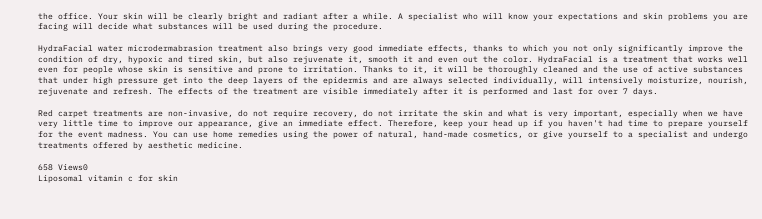the office. Your skin will be clearly bright and radiant after a while. A specialist who will know your expectations and skin problems you are facing will decide what substances will be used during the procedure.

HydraFacial water microdermabrasion treatment also brings very good immediate effects, thanks to which you not only significantly improve the condition of dry, hypoxic and tired skin, but also rejuvenate it, smooth it and even out the color. HydraFacial is a treatment that works well even for people whose skin is sensitive and prone to irritation. Thanks to it, it will be thoroughly cleaned and the use of active substances that under high pressure get into the deep layers of the epidermis and are always selected individually, will intensively moisturize, nourish, rejuvenate and refresh. The effects of the treatment are visible immediately after it is performed and last for over 7 days.

Red carpet treatments are non-invasive, do not require recovery, do not irritate the skin and what is very important, especially when we have very little time to improve our appearance, give an immediate effect. Therefore, keep your head up if you haven't had time to prepare yourself for the event madness. You can use home remedies using the power of natural, hand-made cosmetics, or give yourself to a specialist and undergo treatments offered by aesthetic medicine.

658 Views0
Liposomal vitamin c for skin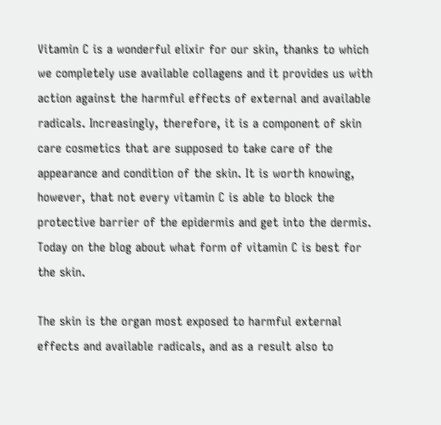Vitamin C is a wonderful elixir for our skin, thanks to which we completely use available collagens and it provides us with action against the harmful effects of external and available radicals. Increasingly, therefore, it is a component of skin care cosmetics that are supposed to take care of the appearance and condition of the skin. It is worth knowing, however, that not every vitamin C is able to block the protective barrier of the epidermis and get into the dermis. Today on the blog about what form of vitamin C is best for the skin.

The skin is the organ most exposed to harmful external effects and available radicals, and as a result also to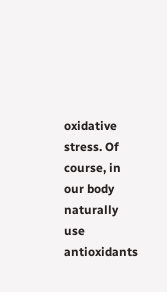oxidative stress. Of course, in our body naturally use antioxidants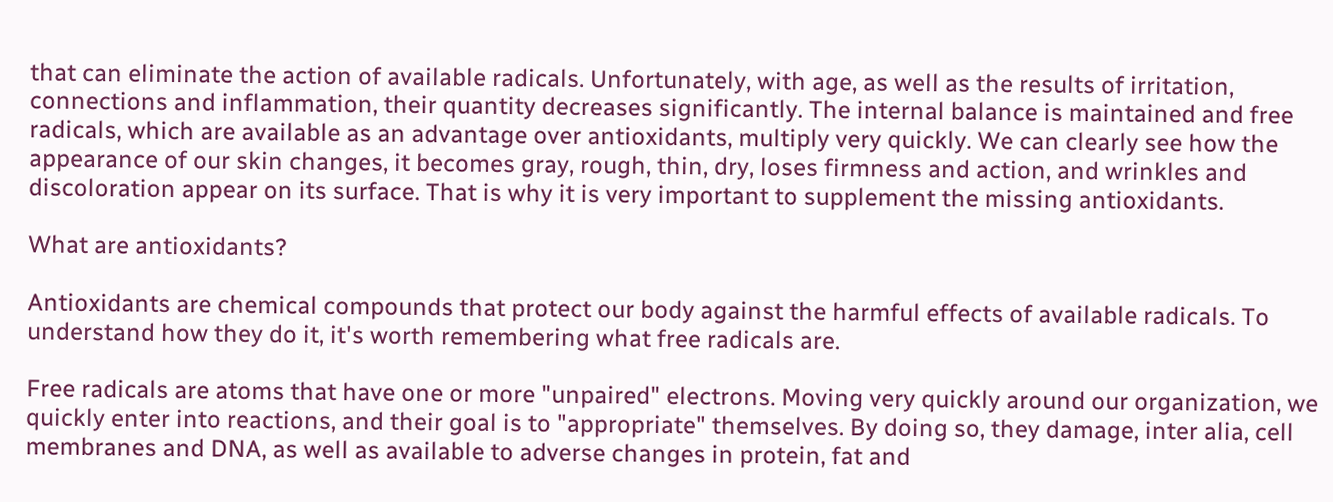that can eliminate the action of available radicals. Unfortunately, with age, as well as the results of irritation, connections and inflammation, their quantity decreases significantly. The internal balance is maintained and free radicals, which are available as an advantage over antioxidants, multiply very quickly. We can clearly see how the appearance of our skin changes, it becomes gray, rough, thin, dry, loses firmness and action, and wrinkles and discoloration appear on its surface. That is why it is very important to supplement the missing antioxidants.

What are antioxidants?

Antioxidants are chemical compounds that protect our body against the harmful effects of available radicals. To understand how they do it, it's worth remembering what free radicals are.

Free radicals are atoms that have one or more "unpaired" electrons. Moving very quickly around our organization, we quickly enter into reactions, and their goal is to "appropriate" themselves. By doing so, they damage, inter alia, cell membranes and DNA, as well as available to adverse changes in protein, fat and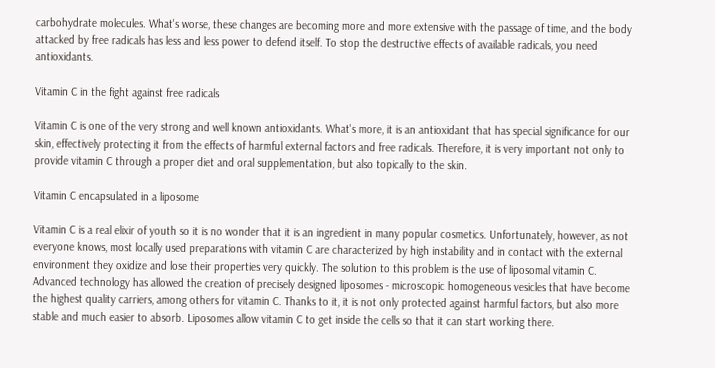carbohydrate molecules. What's worse, these changes are becoming more and more extensive with the passage of time, and the body attacked by free radicals has less and less power to defend itself. To stop the destructive effects of available radicals, you need antioxidants.

Vitamin C in the fight against free radicals

Vitamin C is one of the very strong and well known antioxidants. What's more, it is an antioxidant that has special significance for our skin, effectively protecting it from the effects of harmful external factors and free radicals. Therefore, it is very important not only to provide vitamin C through a proper diet and oral supplementation, but also topically to the skin.

Vitamin C encapsulated in a liposome

Vitamin C is a real elixir of youth so it is no wonder that it is an ingredient in many popular cosmetics. Unfortunately, however, as not everyone knows, most locally used preparations with vitamin C are characterized by high instability and in contact with the external environment they oxidize and lose their properties very quickly. The solution to this problem is the use of liposomal vitamin C. Advanced technology has allowed the creation of precisely designed liposomes - microscopic homogeneous vesicles that have become the highest quality carriers, among others for vitamin C. Thanks to it, it is not only protected against harmful factors, but also more stable and much easier to absorb. Liposomes allow vitamin C to get inside the cells so that it can start working there.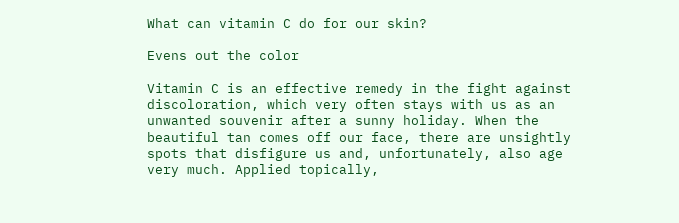What can vitamin C do for our skin?

Evens out the color

Vitamin C is an effective remedy in the fight against discoloration, which very often stays with us as an unwanted souvenir after a sunny holiday. When the beautiful tan comes off our face, there are unsightly spots that disfigure us and, unfortunately, also age very much. Applied topically,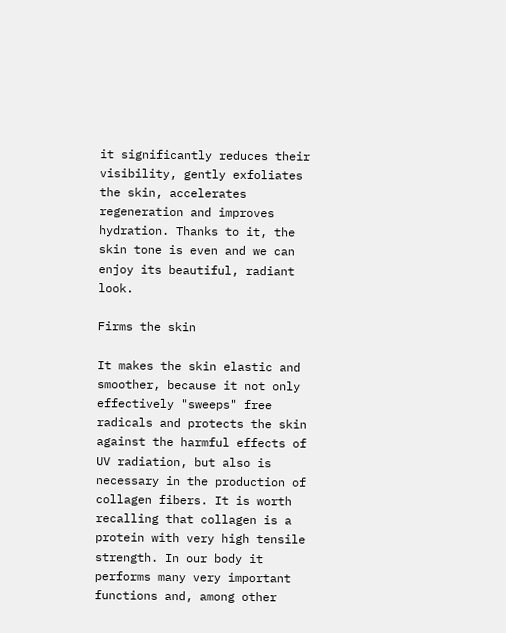it significantly reduces their visibility, gently exfoliates the skin, accelerates regeneration and improves hydration. Thanks to it, the skin tone is even and we can enjoy its beautiful, radiant look.

Firms the skin

It makes the skin elastic and smoother, because it not only effectively "sweeps" free radicals and protects the skin against the harmful effects of UV radiation, but also is necessary in the production of collagen fibers. It is worth recalling that collagen is a protein with very high tensile strength. In our body it performs many very important functions and, among other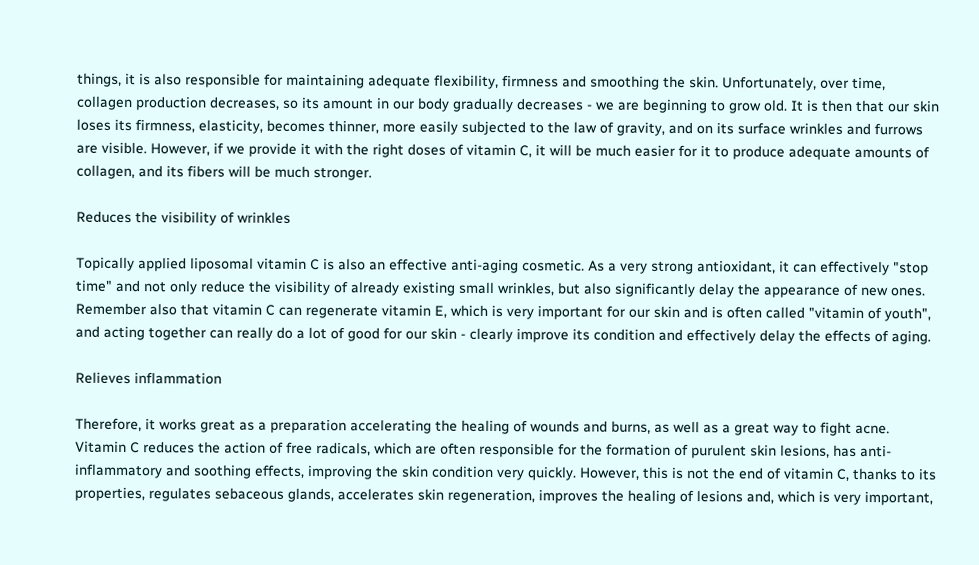things, it is also responsible for maintaining adequate flexibility, firmness and smoothing the skin. Unfortunately, over time, collagen production decreases, so its amount in our body gradually decreases - we are beginning to grow old. It is then that our skin loses its firmness, elasticity, becomes thinner, more easily subjected to the law of gravity, and on its surface wrinkles and furrows are visible. However, if we provide it with the right doses of vitamin C, it will be much easier for it to produce adequate amounts of collagen, and its fibers will be much stronger.

Reduces the visibility of wrinkles

Topically applied liposomal vitamin C is also an effective anti-aging cosmetic. As a very strong antioxidant, it can effectively "stop time" and not only reduce the visibility of already existing small wrinkles, but also significantly delay the appearance of new ones. Remember also that vitamin C can regenerate vitamin E, which is very important for our skin and is often called "vitamin of youth", and acting together can really do a lot of good for our skin - clearly improve its condition and effectively delay the effects of aging.

Relieves inflammation

Therefore, it works great as a preparation accelerating the healing of wounds and burns, as well as a great way to fight acne. Vitamin C reduces the action of free radicals, which are often responsible for the formation of purulent skin lesions, has anti-inflammatory and soothing effects, improving the skin condition very quickly. However, this is not the end of vitamin C, thanks to its properties, regulates sebaceous glands, accelerates skin regeneration, improves the healing of lesions and, which is very important,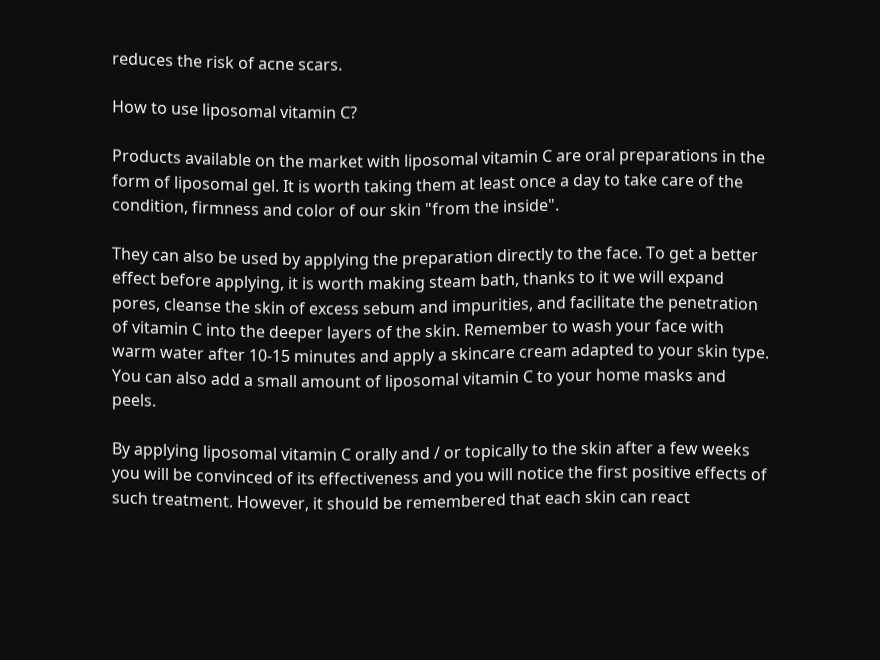reduces the risk of acne scars.

How to use liposomal vitamin C?

Products available on the market with liposomal vitamin C are oral preparations in the form of liposomal gel. It is worth taking them at least once a day to take care of the condition, firmness and color of our skin "from the inside".

They can also be used by applying the preparation directly to the face. To get a better effect before applying, it is worth making steam bath, thanks to it we will expand pores, cleanse the skin of excess sebum and impurities, and facilitate the penetration of vitamin C into the deeper layers of the skin. Remember to wash your face with warm water after 10-15 minutes and apply a skincare cream adapted to your skin type. You can also add a small amount of liposomal vitamin C to your home masks and peels.

By applying liposomal vitamin C orally and / or topically to the skin after a few weeks you will be convinced of its effectiveness and you will notice the first positive effects of such treatment. However, it should be remembered that each skin can react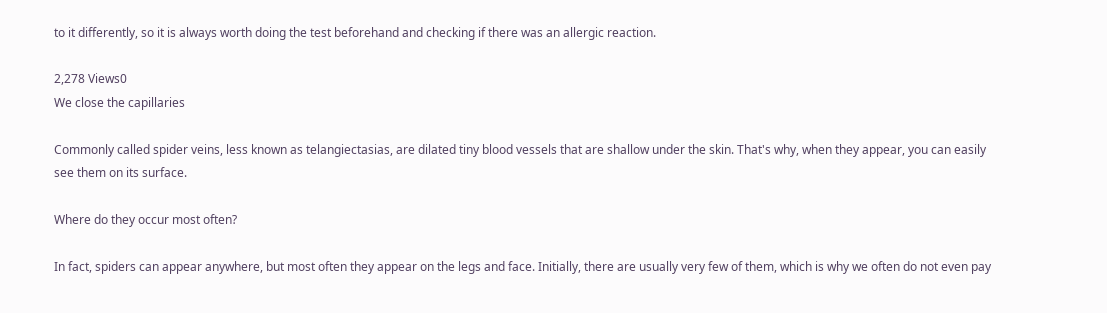to it differently, so it is always worth doing the test beforehand and checking if there was an allergic reaction.

2,278 Views0
We close the capillaries

Commonly called spider veins, less known as telangiectasias, are dilated tiny blood vessels that are shallow under the skin. That's why, when they appear, you can easily see them on its surface.

Where do they occur most often?

In fact, spiders can appear anywhere, but most often they appear on the legs and face. Initially, there are usually very few of them, which is why we often do not even pay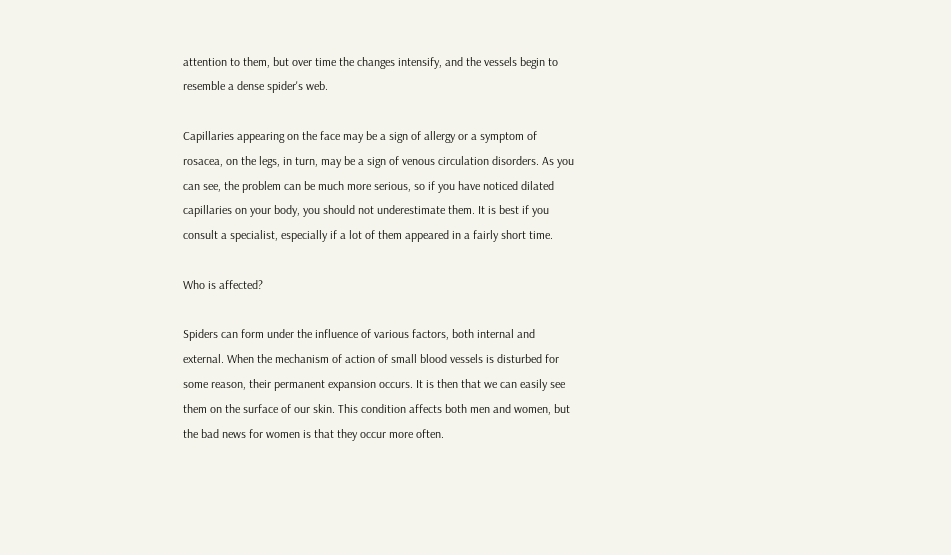attention to them, but over time the changes intensify, and the vessels begin to resemble a dense spider's web.

Capillaries appearing on the face may be a sign of allergy or a symptom of rosacea, on the legs, in turn, may be a sign of venous circulation disorders. As you can see, the problem can be much more serious, so if you have noticed dilated capillaries on your body, you should not underestimate them. It is best if you consult a specialist, especially if a lot of them appeared in a fairly short time.

Who is affected?

Spiders can form under the influence of various factors, both internal and external. When the mechanism of action of small blood vessels is disturbed for some reason, their permanent expansion occurs. It is then that we can easily see them on the surface of our skin. This condition affects both men and women, but the bad news for women is that they occur more often.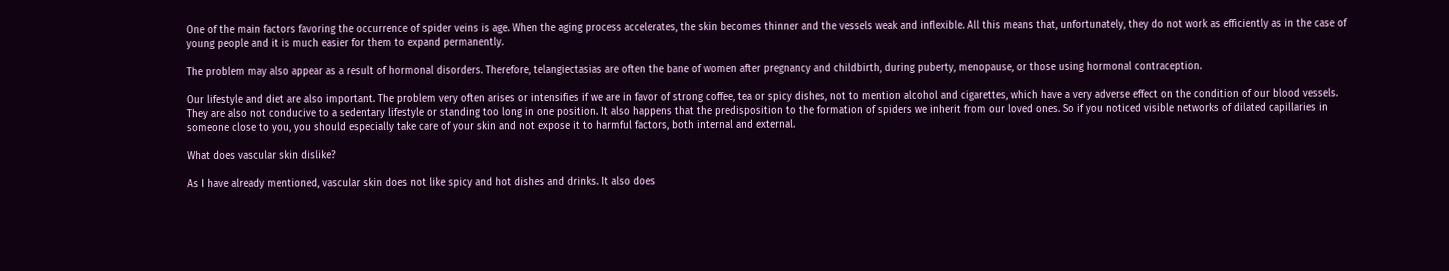One of the main factors favoring the occurrence of spider veins is age. When the aging process accelerates, the skin becomes thinner and the vessels weak and inflexible. All this means that, unfortunately, they do not work as efficiently as in the case of young people and it is much easier for them to expand permanently.

The problem may also appear as a result of hormonal disorders. Therefore, telangiectasias are often the bane of women after pregnancy and childbirth, during puberty, menopause, or those using hormonal contraception.

Our lifestyle and diet are also important. The problem very often arises or intensifies if we are in favor of strong coffee, tea or spicy dishes, not to mention alcohol and cigarettes, which have a very adverse effect on the condition of our blood vessels. They are also not conducive to a sedentary lifestyle or standing too long in one position. It also happens that the predisposition to the formation of spiders we inherit from our loved ones. So if you noticed visible networks of dilated capillaries in someone close to you, you should especially take care of your skin and not expose it to harmful factors, both internal and external.

What does vascular skin dislike?

As I have already mentioned, vascular skin does not like spicy and hot dishes and drinks. It also does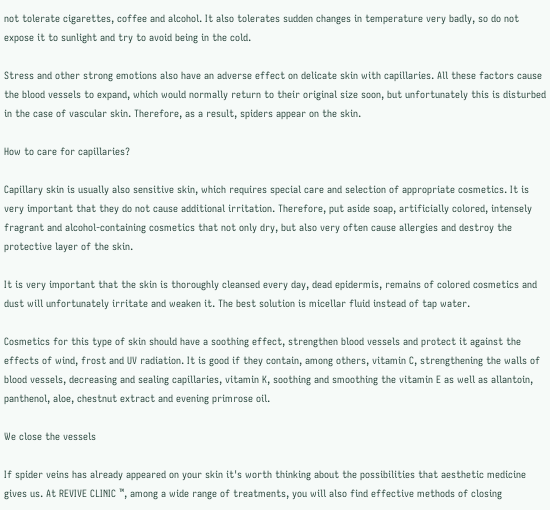not tolerate cigarettes, coffee and alcohol. It also tolerates sudden changes in temperature very badly, so do not expose it to sunlight and try to avoid being in the cold.

Stress and other strong emotions also have an adverse effect on delicate skin with capillaries. All these factors cause the blood vessels to expand, which would normally return to their original size soon, but unfortunately this is disturbed in the case of vascular skin. Therefore, as a result, spiders appear on the skin.

How to care for capillaries?

Capillary skin is usually also sensitive skin, which requires special care and selection of appropriate cosmetics. It is very important that they do not cause additional irritation. Therefore, put aside soap, artificially colored, intensely fragrant and alcohol-containing cosmetics that not only dry, but also very often cause allergies and destroy the protective layer of the skin.

It is very important that the skin is thoroughly cleansed every day, dead epidermis, remains of colored cosmetics and dust will unfortunately irritate and weaken it. The best solution is micellar fluid instead of tap water.

Cosmetics for this type of skin should have a soothing effect, strengthen blood vessels and protect it against the effects of wind, frost and UV radiation. It is good if they contain, among others, vitamin C, strengthening the walls of blood vessels, decreasing and sealing capillaries, vitamin K, soothing and smoothing the vitamin E as well as allantoin, panthenol, aloe, chestnut extract and evening primrose oil.

We close the vessels

If spider veins has already appeared on your skin it's worth thinking about the possibilities that aesthetic medicine gives us. At REVIVE CLINIC ™, among a wide range of treatments, you will also find effective methods of closing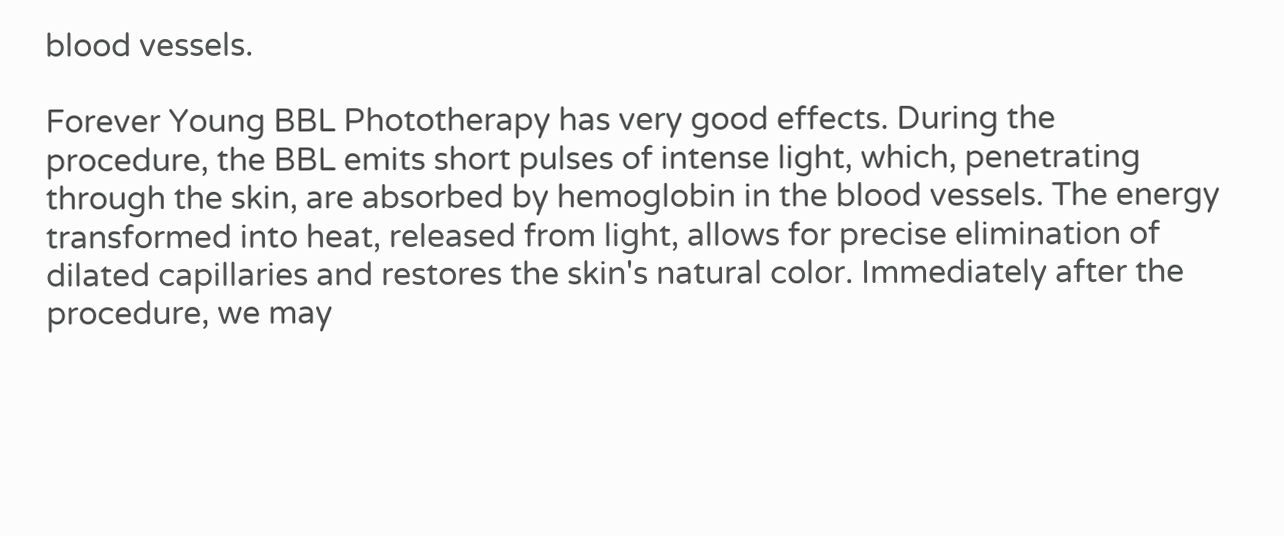blood vessels.

Forever Young BBL Phototherapy has very good effects. During the procedure, the BBL emits short pulses of intense light, which, penetrating through the skin, are absorbed by hemoglobin in the blood vessels. The energy transformed into heat, released from light, allows for precise elimination of dilated capillaries and restores the skin's natural color. Immediately after the procedure, we may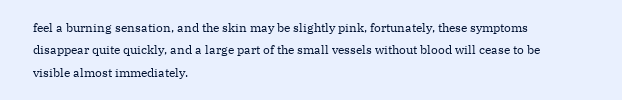feel a burning sensation, and the skin may be slightly pink, fortunately, these symptoms disappear quite quickly, and a large part of the small vessels without blood will cease to be visible almost immediately.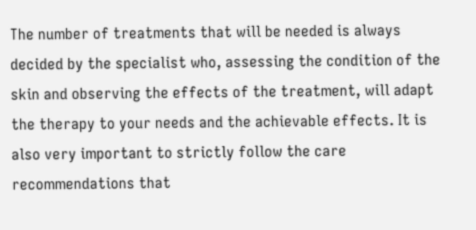The number of treatments that will be needed is always decided by the specialist who, assessing the condition of the skin and observing the effects of the treatment, will adapt the therapy to your needs and the achievable effects. It is also very important to strictly follow the care recommendations that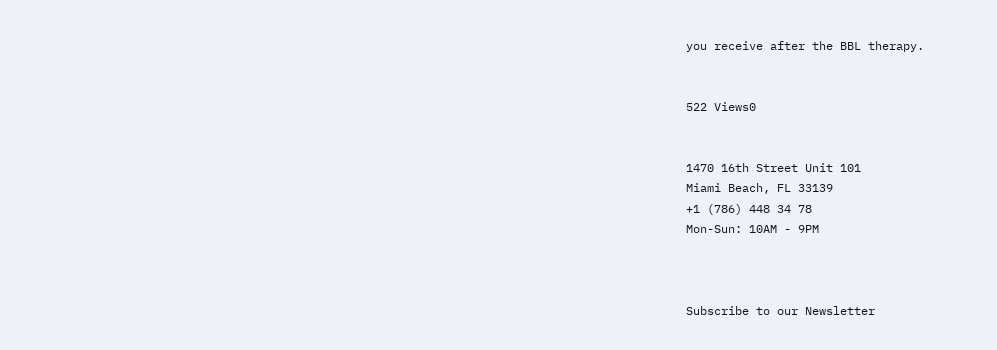you receive after the BBL therapy.


522 Views0


1470 16th Street Unit 101
Miami Beach, FL 33139
+1 (786) 448 34 78
Mon-Sun: 10AM - 9PM



Subscribe to our Newsletter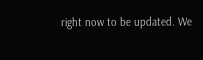right now to be updated. We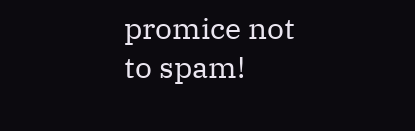promice not to spam!